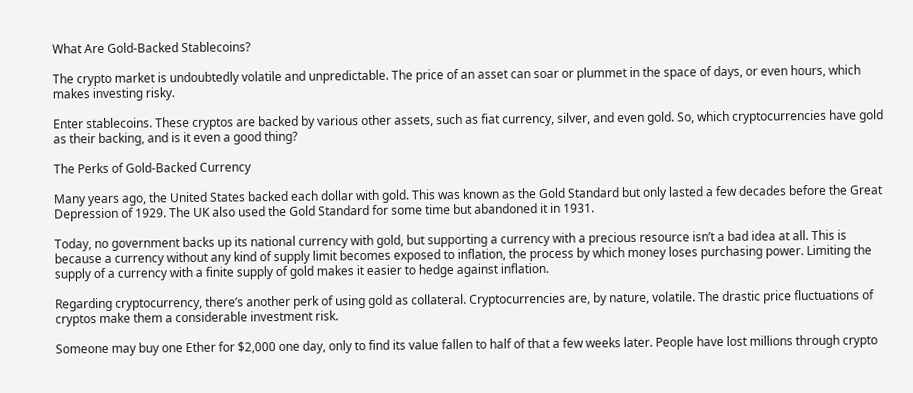What Are Gold-Backed Stablecoins?

The crypto market is undoubtedly volatile and unpredictable. The price of an asset can soar or plummet in the space of days, or even hours, which makes investing risky.

Enter stablecoins. These cryptos are backed by various other assets, such as fiat currency, silver, and even gold. So, which cryptocurrencies have gold as their backing, and is it even a good thing?

The Perks of Gold-Backed Currency

Many years ago, the United States backed each dollar with gold. This was known as the Gold Standard but only lasted a few decades before the Great Depression of 1929. The UK also used the Gold Standard for some time but abandoned it in 1931.

Today, no government backs up its national currency with gold, but supporting a currency with a precious resource isn’t a bad idea at all. This is because a currency without any kind of supply limit becomes exposed to inflation, the process by which money loses purchasing power. Limiting the supply of a currency with a finite supply of gold makes it easier to hedge against inflation.

Regarding cryptocurrency, there’s another perk of using gold as collateral. Cryptocurrencies are, by nature, volatile. The drastic price fluctuations of cryptos make them a considerable investment risk.

Someone may buy one Ether for $2,000 one day, only to find its value fallen to half of that a few weeks later. People have lost millions through crypto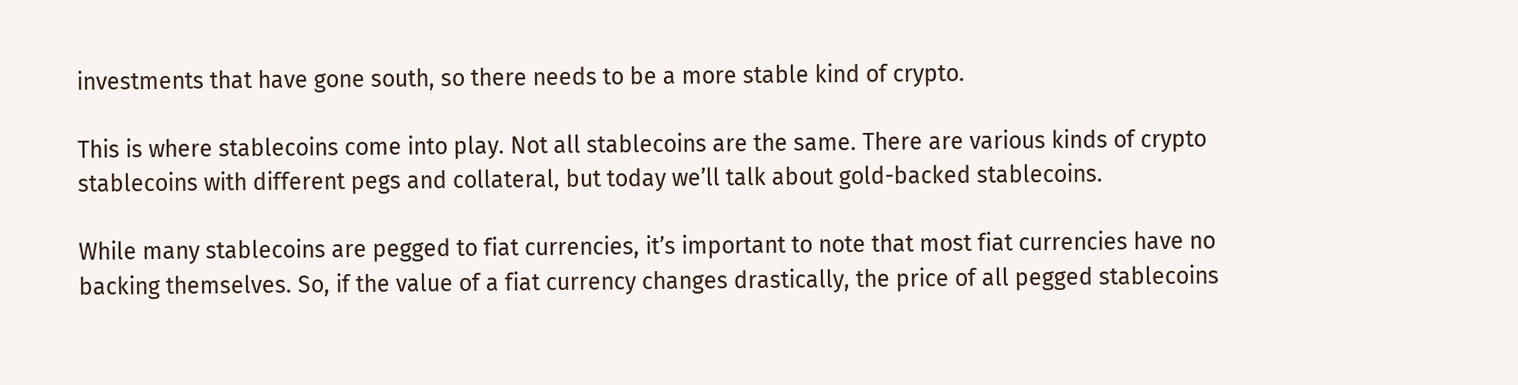investments that have gone south, so there needs to be a more stable kind of crypto.

This is where stablecoins come into play. Not all stablecoins are the same. There are various kinds of crypto stablecoins with different pegs and collateral, but today we’ll talk about gold-backed stablecoins.

While many stablecoins are pegged to fiat currencies, it’s important to note that most fiat currencies have no backing themselves. So, if the value of a fiat currency changes drastically, the price of all pegged stablecoins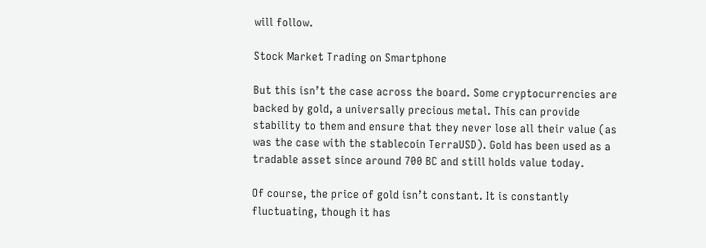will follow.

Stock Market Trading on Smartphone

But this isn’t the case across the board. Some cryptocurrencies are backed by gold, a universally precious metal. This can provide stability to them and ensure that they never lose all their value (as was the case with the stablecoin TerraUSD). Gold has been used as a tradable asset since around 700 BC and still holds value today.

Of course, the price of gold isn’t constant. It is constantly fluctuating, though it has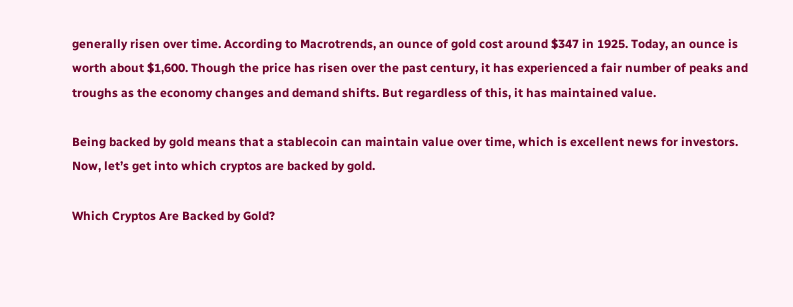generally risen over time. According to Macrotrends, an ounce of gold cost around $347 in 1925. Today, an ounce is worth about $1,600. Though the price has risen over the past century, it has experienced a fair number of peaks and troughs as the economy changes and demand shifts. But regardless of this, it has maintained value.

Being backed by gold means that a stablecoin can maintain value over time, which is excellent news for investors. Now, let’s get into which cryptos are backed by gold.

Which Cryptos Are Backed by Gold?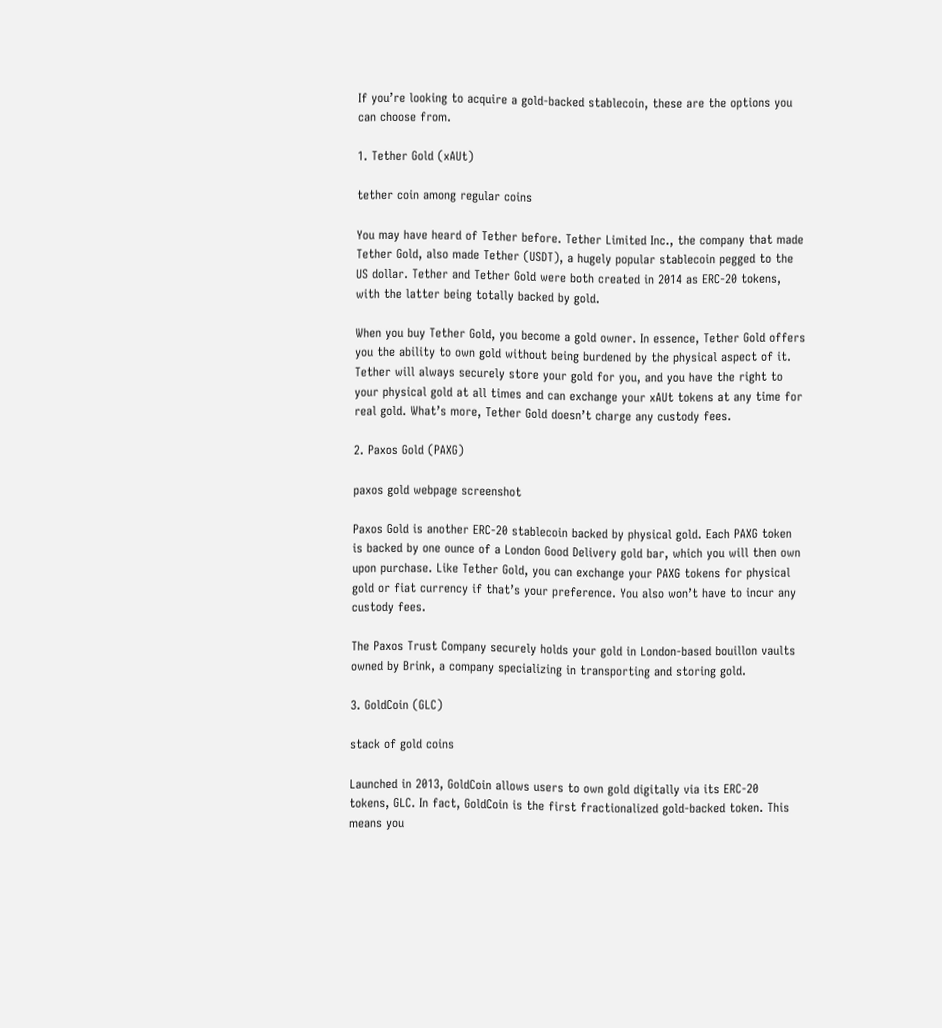If you’re looking to acquire a gold-backed stablecoin, these are the options you can choose from.

1. Tether Gold (xAUt)

tether coin among regular coins

You may have heard of Tether before. Tether Limited Inc., the company that made Tether Gold, also made Tether (USDT), a hugely popular stablecoin pegged to the US dollar. Tether and Tether Gold were both created in 2014 as ERC-20 tokens, with the latter being totally backed by gold.

When you buy Tether Gold, you become a gold owner. In essence, Tether Gold offers you the ability to own gold without being burdened by the physical aspect of it. Tether will always securely store your gold for you, and you have the right to your physical gold at all times and can exchange your xAUt tokens at any time for real gold. What’s more, Tether Gold doesn’t charge any custody fees.

2. Paxos Gold (PAXG)

paxos gold webpage screenshot

Paxos Gold is another ERC-20 stablecoin backed by physical gold. Each PAXG token is backed by one ounce of a London Good Delivery gold bar, which you will then own upon purchase. Like Tether Gold, you can exchange your PAXG tokens for physical gold or fiat currency if that’s your preference. You also won’t have to incur any custody fees.

The Paxos Trust Company securely holds your gold in London-based bouillon vaults owned by Brink, a company specializing in transporting and storing gold.

3. GoldCoin (GLC)

stack of gold coins

Launched in 2013, GoldCoin allows users to own gold digitally via its ERC-20 tokens, GLC. In fact, GoldCoin is the first fractionalized gold-backed token. This means you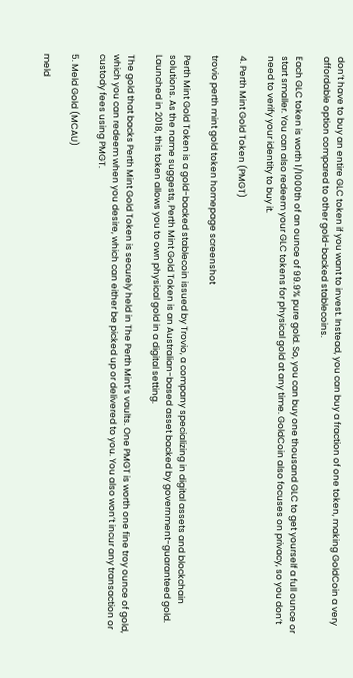don’t have to buy an entire GLC token if you want to invest. Instead, you can buy a fraction of one token, making GoldCoin a very affordable option compared to other gold-backed stablecoins.

Each GLC token is worth 1/1000th of an ounce of 99.9% pure gold. So, you can buy one thousand GLC to get yourself a full ounce or start smaller. You can also redeem your GLC tokens for physical gold at any time. GoldCoin also focuses on privacy, so you don’t need to verify your identity to buy it.

4. Perth Mint Gold Token (PMGT)

trovio perth mint gold token homepage screenshot

Perth Mint Gold Token is a gold-backed stablecoin issued by Trovio, a company specializing in digital assets and blockchain solutions. As the name suggests, Perth Mint Gold Token is an Australian-based asset backed by government-guaranteed gold. Launched in 2018, this token allows you to own physical gold in a digital setting.

The gold that backs Perth Mint Gold Token is securely held in The Perth Mint’s vaults. One PMGT is worth one fine troy ounce of gold, which you can redeem when you desire, which can either be picked up or delivered to you. You also won’t incur any transaction or custody fees using PMGT.

5. Meld Gold (MCAU)

meld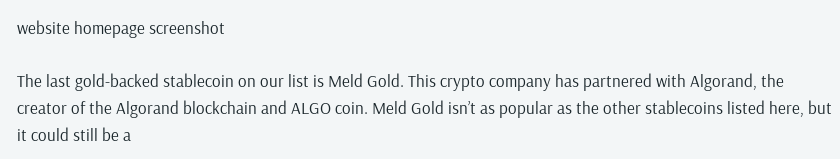website homepage screenshot

The last gold-backed stablecoin on our list is Meld Gold. This crypto company has partnered with Algorand, the creator of the Algorand blockchain and ALGO coin. Meld Gold isn’t as popular as the other stablecoins listed here, but it could still be a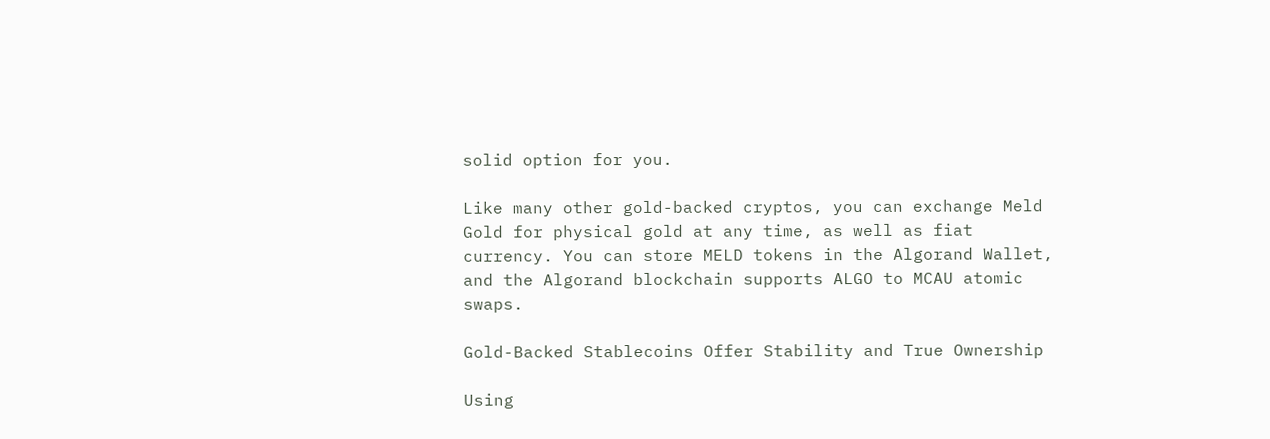solid option for you.

Like many other gold-backed cryptos, you can exchange Meld Gold for physical gold at any time, as well as fiat currency. You can store MELD tokens in the Algorand Wallet, and the Algorand blockchain supports ALGO to MCAU atomic swaps.

Gold-Backed Stablecoins Offer Stability and True Ownership

Using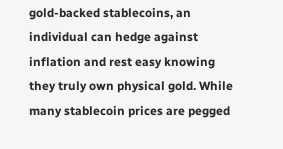gold-backed stablecoins, an individual can hedge against inflation and rest easy knowing they truly own physical gold. While many stablecoin prices are pegged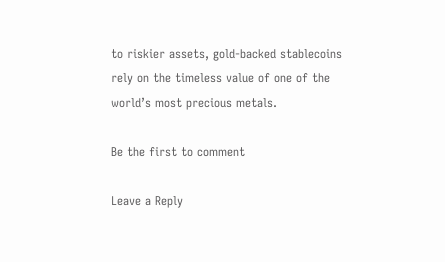to riskier assets, gold-backed stablecoins rely on the timeless value of one of the world’s most precious metals.

Be the first to comment

Leave a Reply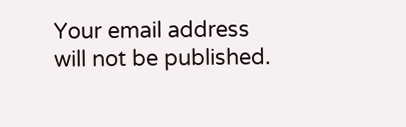Your email address will not be published.